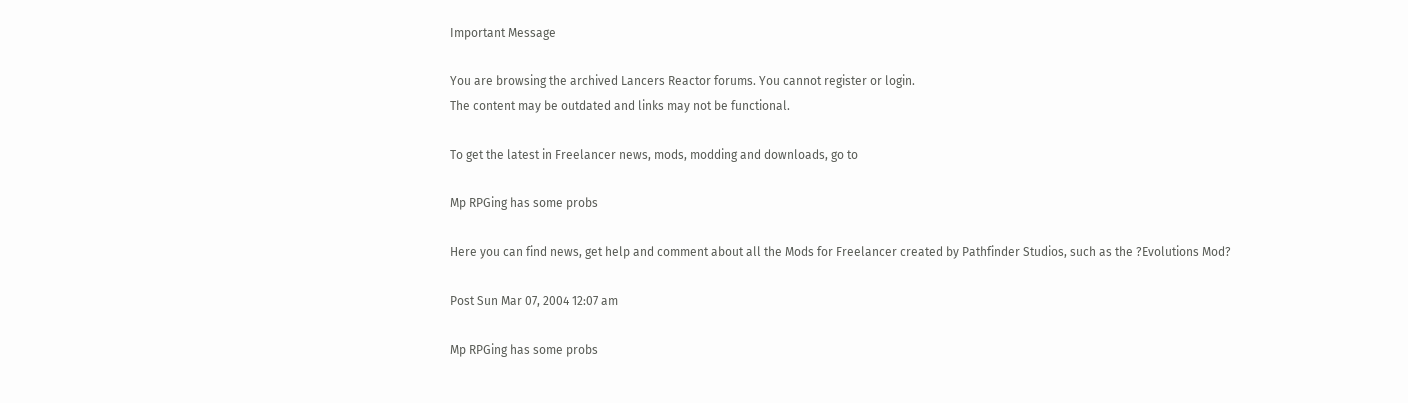Important Message

You are browsing the archived Lancers Reactor forums. You cannot register or login.
The content may be outdated and links may not be functional.

To get the latest in Freelancer news, mods, modding and downloads, go to

Mp RPGing has some probs

Here you can find news, get help and comment about all the Mods for Freelancer created by Pathfinder Studios, such as the ?Evolutions Mod?

Post Sun Mar 07, 2004 12:07 am

Mp RPGing has some probs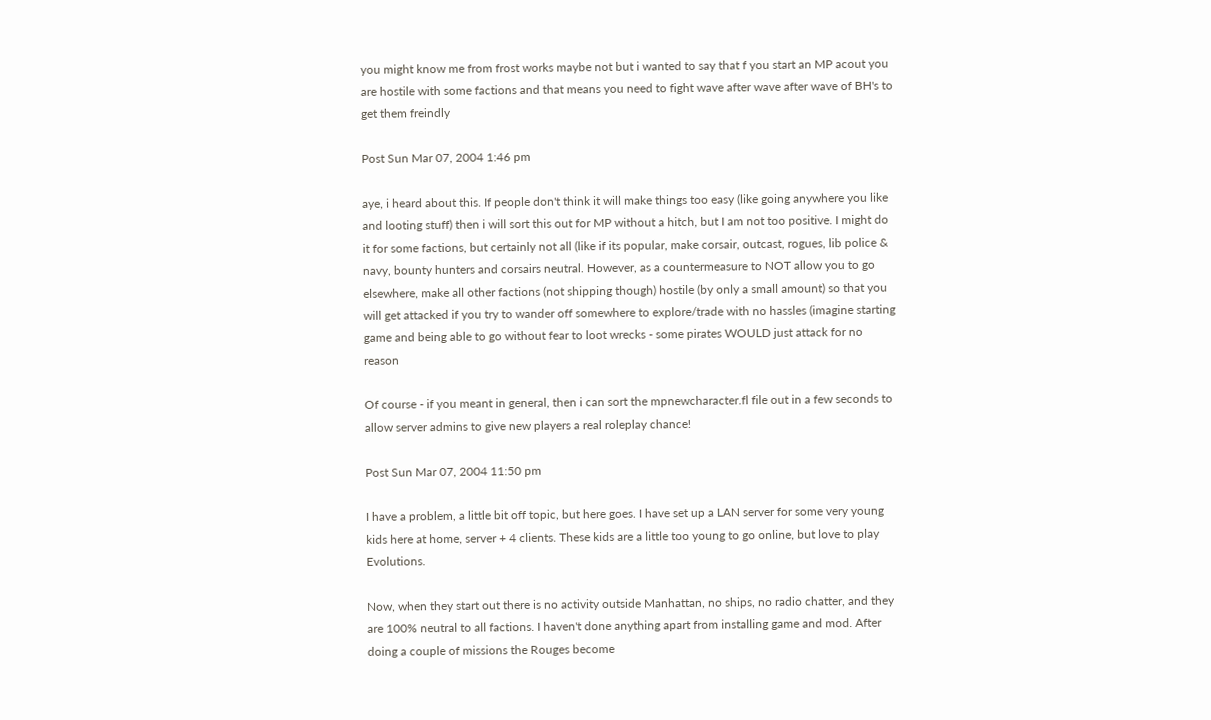you might know me from frost works maybe not but i wanted to say that f you start an MP acout you are hostile with some factions and that means you need to fight wave after wave after wave of BH's to get them freindly

Post Sun Mar 07, 2004 1:46 pm

aye, i heard about this. If people don't think it will make things too easy (like going anywhere you like and looting stuff) then i will sort this out for MP without a hitch, but I am not too positive. I might do it for some factions, but certainly not all (like if its popular, make corsair, outcast, rogues, lib police & navy, bounty hunters and corsairs neutral. However, as a countermeasure to NOT allow you to go elsewhere, make all other factions (not shipping though) hostile (by only a small amount) so that you will get attacked if you try to wander off somewhere to explore/trade with no hassles (imagine starting game and being able to go without fear to loot wrecks - some pirates WOULD just attack for no reason

Of course - if you meant in general, then i can sort the mpnewcharacter.fl file out in a few seconds to allow server admins to give new players a real roleplay chance!

Post Sun Mar 07, 2004 11:50 pm

I have a problem, a little bit off topic, but here goes. I have set up a LAN server for some very young kids here at home, server + 4 clients. These kids are a little too young to go online, but love to play Evolutions.

Now, when they start out there is no activity outside Manhattan, no ships, no radio chatter, and they are 100% neutral to all factions. I haven't done anything apart from installing game and mod. After doing a couple of missions the Rouges become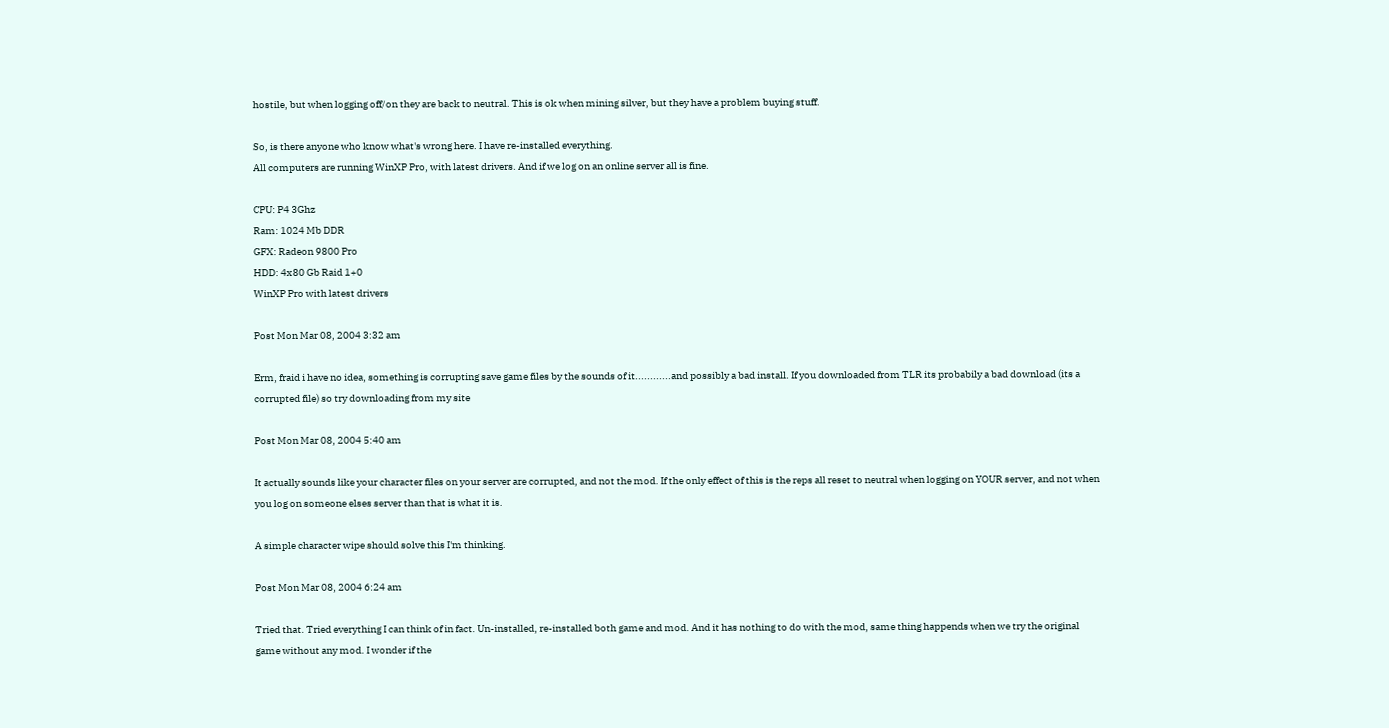hostile, but when logging off/on they are back to neutral. This is ok when mining silver, but they have a problem buying stuff.

So, is there anyone who know what's wrong here. I have re-installed everything.
All computers are running WinXP Pro, with latest drivers. And if we log on an online server all is fine.

CPU: P4 3Ghz
Ram: 1024 Mb DDR
GFX: Radeon 9800 Pro
HDD: 4x80 Gb Raid 1+0
WinXP Pro with latest drivers

Post Mon Mar 08, 2004 3:32 am

Erm, fraid i have no idea, something is corrupting save game files by the sounds of it............and possibly a bad install. If you downloaded from TLR its probabily a bad download (its a corrupted file) so try downloading from my site

Post Mon Mar 08, 2004 5:40 am

It actually sounds like your character files on your server are corrupted, and not the mod. If the only effect of this is the reps all reset to neutral when logging on YOUR server, and not when you log on someone elses server than that is what it is.

A simple character wipe should solve this I'm thinking.

Post Mon Mar 08, 2004 6:24 am

Tried that. Tried everything I can think of in fact. Un-installed, re-installed both game and mod. And it has nothing to do with the mod, same thing happends when we try the original game without any mod. I wonder if the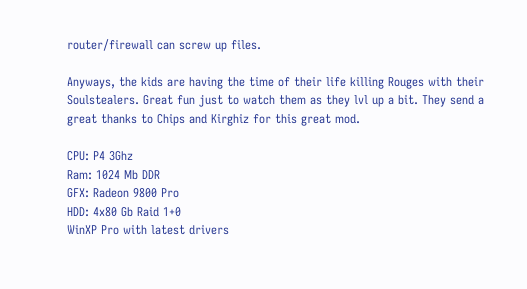router/firewall can screw up files.

Anyways, the kids are having the time of their life killing Rouges with their Soulstealers. Great fun just to watch them as they lvl up a bit. They send a great thanks to Chips and Kirghiz for this great mod.

CPU: P4 3Ghz
Ram: 1024 Mb DDR
GFX: Radeon 9800 Pro
HDD: 4x80 Gb Raid 1+0
WinXP Pro with latest drivers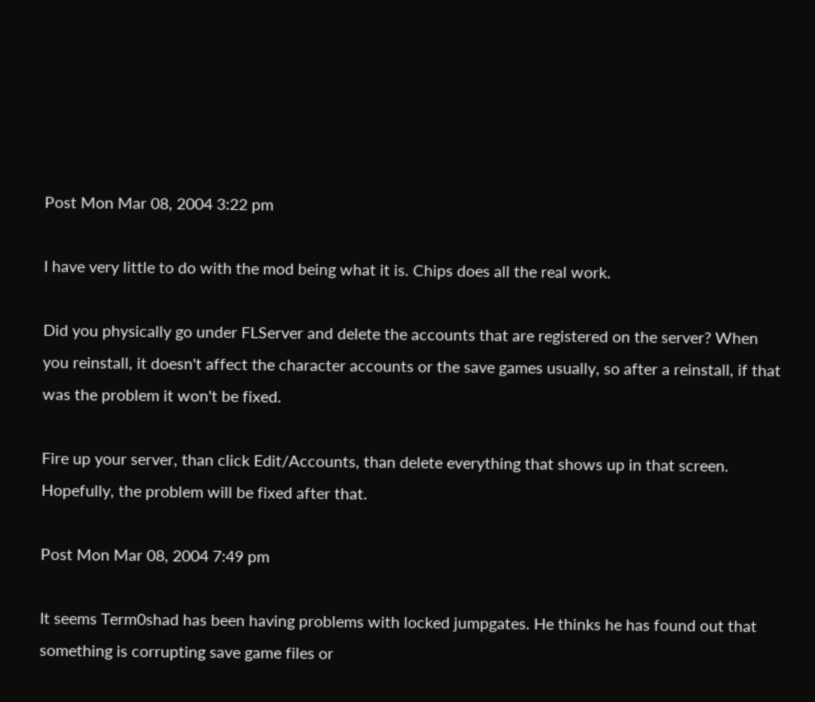Post Mon Mar 08, 2004 3:22 pm

I have very little to do with the mod being what it is. Chips does all the real work.

Did you physically go under FLServer and delete the accounts that are registered on the server? When you reinstall, it doesn't affect the character accounts or the save games usually, so after a reinstall, if that was the problem it won't be fixed.

Fire up your server, than click Edit/Accounts, than delete everything that shows up in that screen. Hopefully, the problem will be fixed after that.

Post Mon Mar 08, 2004 7:49 pm

It seems Term0shad has been having problems with locked jumpgates. He thinks he has found out that something is corrupting save game files or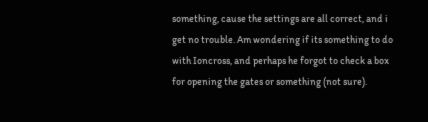something, cause the settings are all correct, and i get no trouble. Am wondering if its something to do with Ioncross, and perhaps he forgot to check a box for opening the gates or something (not sure).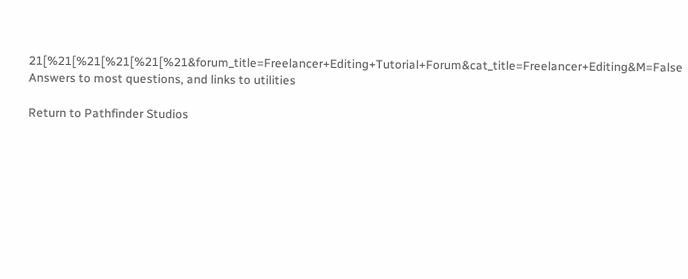21[%21[%21[%21[%21[%21&forum_title=Freelancer+Editing+Tutorial+Forum&cat_title=Freelancer+Editing&M=False Answers to most questions, and links to utilities

Return to Pathfinder Studios